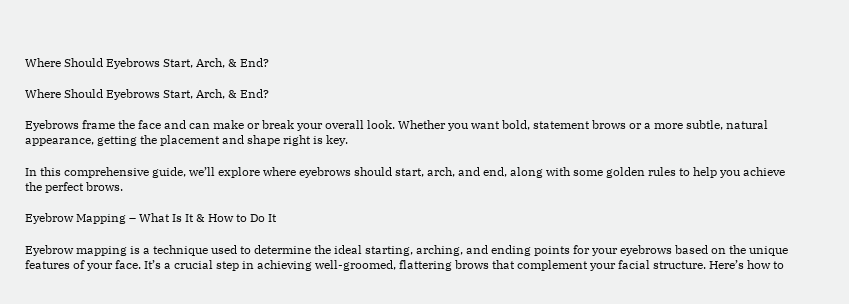Where Should Eyebrows Start, Arch, & End?

Where Should Eyebrows Start, Arch, & End?

Eyebrows frame the face and can make or break your overall look. Whether you want bold, statement brows or a more subtle, natural appearance, getting the placement and shape right is key.

In this comprehensive guide, we’ll explore where eyebrows should start, arch, and end, along with some golden rules to help you achieve the perfect brows.

Eyebrow Mapping – What Is It & How to Do It

Eyebrow mapping is a technique used to determine the ideal starting, arching, and ending points for your eyebrows based on the unique features of your face. It’s a crucial step in achieving well-groomed, flattering brows that complement your facial structure. Here’s how to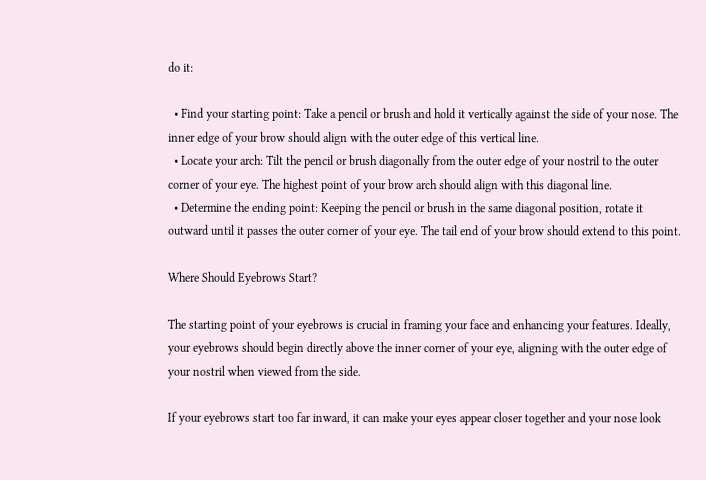do it:

  • Find your starting point: Take a pencil or brush and hold it vertically against the side of your nose. The inner edge of your brow should align with the outer edge of this vertical line.
  • Locate your arch: Tilt the pencil or brush diagonally from the outer edge of your nostril to the outer corner of your eye. The highest point of your brow arch should align with this diagonal line.
  • Determine the ending point: Keeping the pencil or brush in the same diagonal position, rotate it outward until it passes the outer corner of your eye. The tail end of your brow should extend to this point.

Where Should Eyebrows Start?

The starting point of your eyebrows is crucial in framing your face and enhancing your features. Ideally, your eyebrows should begin directly above the inner corner of your eye, aligning with the outer edge of your nostril when viewed from the side.

If your eyebrows start too far inward, it can make your eyes appear closer together and your nose look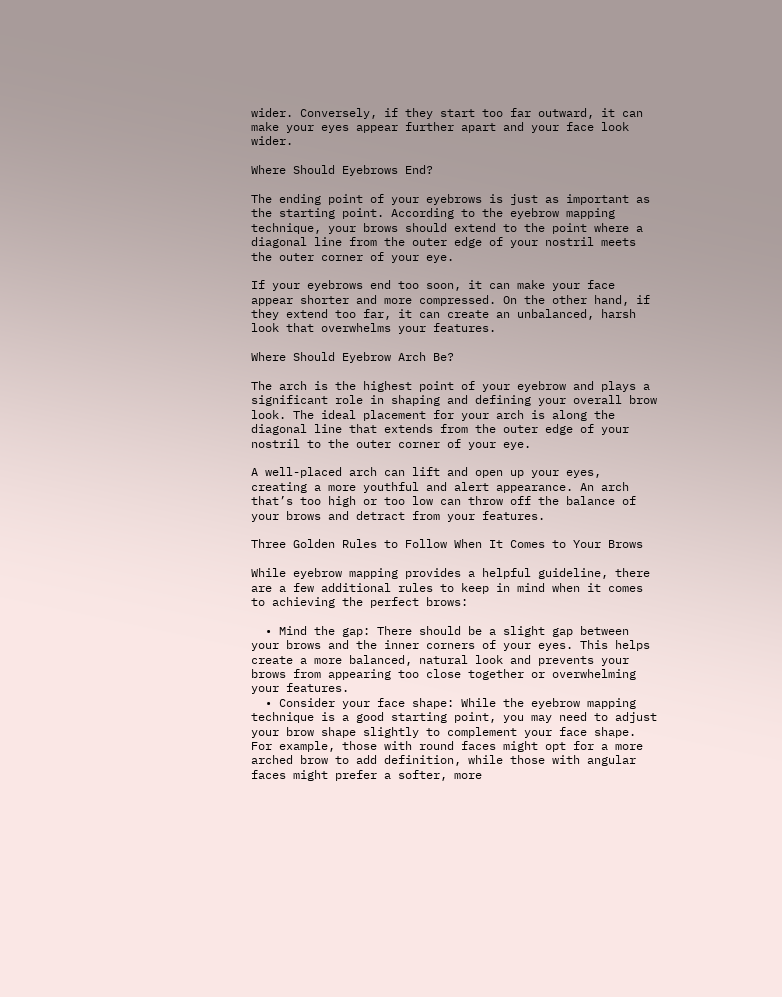wider. Conversely, if they start too far outward, it can make your eyes appear further apart and your face look wider.

Where Should Eyebrows End?

The ending point of your eyebrows is just as important as the starting point. According to the eyebrow mapping technique, your brows should extend to the point where a diagonal line from the outer edge of your nostril meets the outer corner of your eye.

If your eyebrows end too soon, it can make your face appear shorter and more compressed. On the other hand, if they extend too far, it can create an unbalanced, harsh look that overwhelms your features.

Where Should Eyebrow Arch Be?

The arch is the highest point of your eyebrow and plays a significant role in shaping and defining your overall brow look. The ideal placement for your arch is along the diagonal line that extends from the outer edge of your nostril to the outer corner of your eye.

A well-placed arch can lift and open up your eyes, creating a more youthful and alert appearance. An arch that’s too high or too low can throw off the balance of your brows and detract from your features.

Three Golden Rules to Follow When It Comes to Your Brows

While eyebrow mapping provides a helpful guideline, there are a few additional rules to keep in mind when it comes to achieving the perfect brows:

  • Mind the gap: There should be a slight gap between your brows and the inner corners of your eyes. This helps create a more balanced, natural look and prevents your brows from appearing too close together or overwhelming your features.
  • Consider your face shape: While the eyebrow mapping technique is a good starting point, you may need to adjust your brow shape slightly to complement your face shape. For example, those with round faces might opt for a more arched brow to add definition, while those with angular faces might prefer a softer, more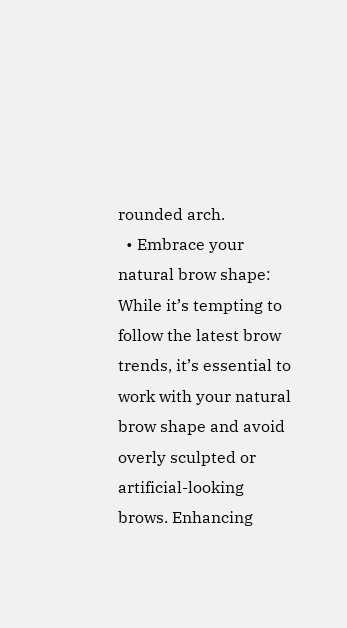rounded arch.
  • Embrace your natural brow shape: While it’s tempting to follow the latest brow trends, it’s essential to work with your natural brow shape and avoid overly sculpted or artificial-looking brows. Enhancing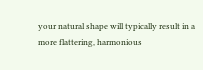your natural shape will typically result in a more flattering, harmonious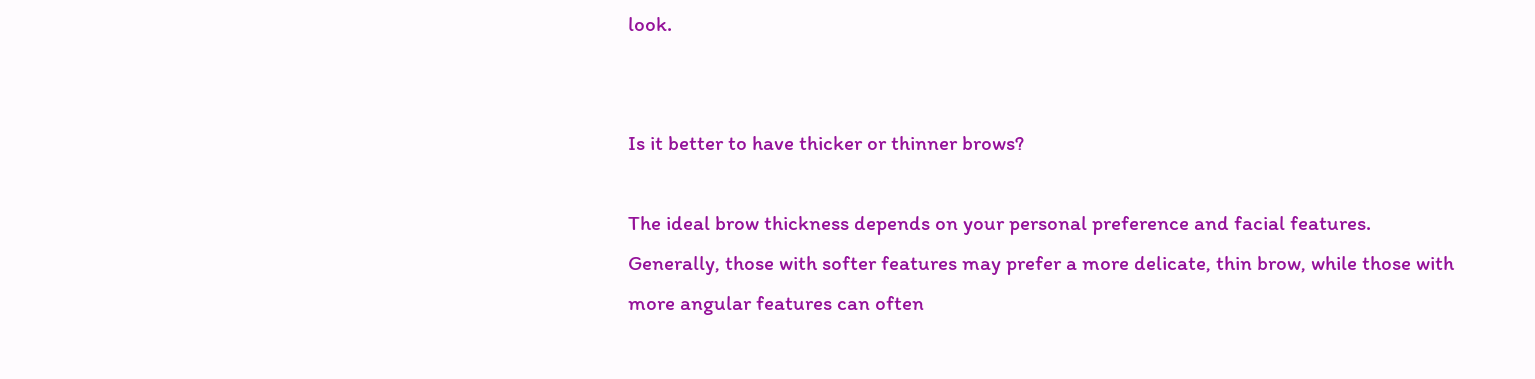look.


Is it better to have thicker or thinner brows?

The ideal brow thickness depends on your personal preference and facial features. Generally, those with softer features may prefer a more delicate, thin brow, while those with more angular features can often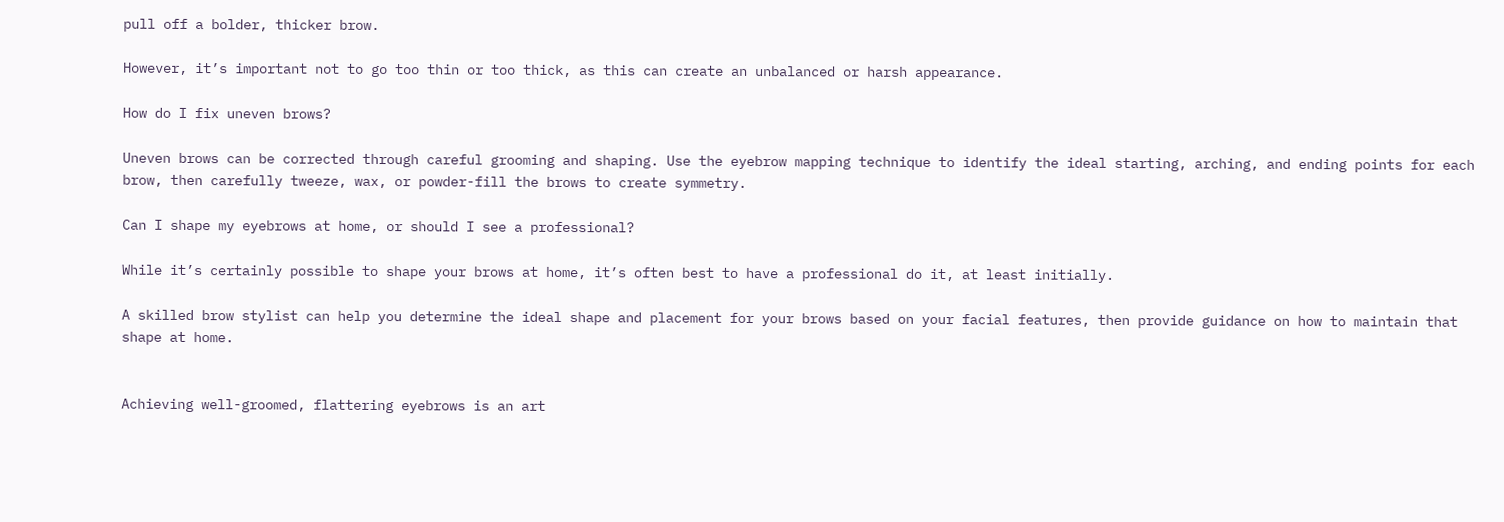pull off a bolder, thicker brow.

However, it’s important not to go too thin or too thick, as this can create an unbalanced or harsh appearance.

How do I fix uneven brows?

Uneven brows can be corrected through careful grooming and shaping. Use the eyebrow mapping technique to identify the ideal starting, arching, and ending points for each brow, then carefully tweeze, wax, or powder-fill the brows to create symmetry.

Can I shape my eyebrows at home, or should I see a professional?

While it’s certainly possible to shape your brows at home, it’s often best to have a professional do it, at least initially.

A skilled brow stylist can help you determine the ideal shape and placement for your brows based on your facial features, then provide guidance on how to maintain that shape at home.


Achieving well-groomed, flattering eyebrows is an art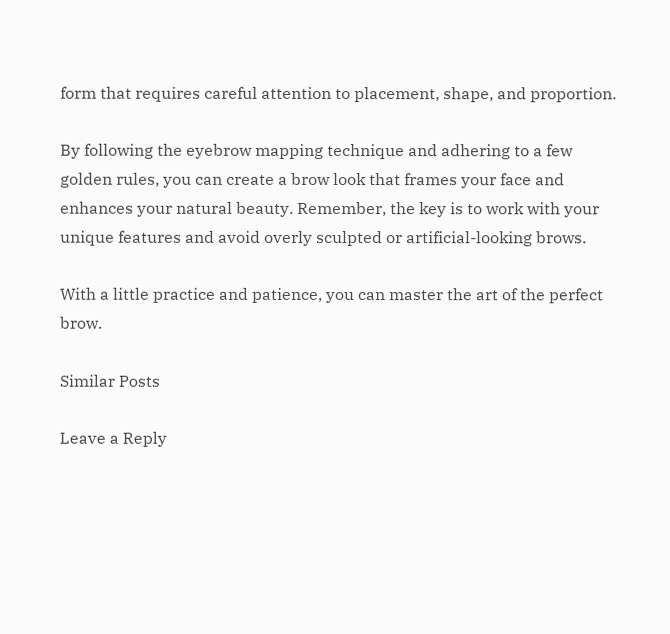form that requires careful attention to placement, shape, and proportion.

By following the eyebrow mapping technique and adhering to a few golden rules, you can create a brow look that frames your face and enhances your natural beauty. Remember, the key is to work with your unique features and avoid overly sculpted or artificial-looking brows.

With a little practice and patience, you can master the art of the perfect brow.

Similar Posts

Leave a Reply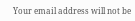Your email address will not be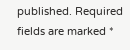published. Required fields are marked *